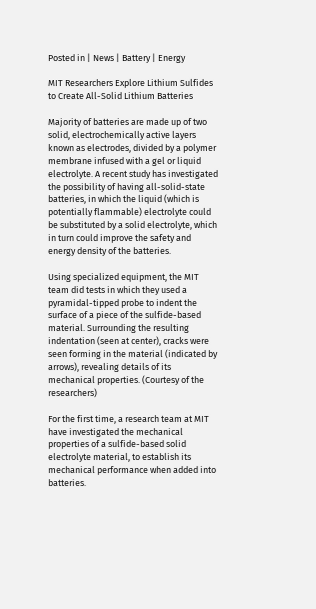Posted in | News | Battery | Energy

MIT Researchers Explore Lithium Sulfides to Create All-Solid Lithium Batteries

Majority of batteries are made up of two solid, electrochemically active layers known as electrodes, divided by a polymer membrane infused with a gel or liquid electrolyte. A recent study has investigated the possibility of having all-solid-state batteries, in which the liquid (which is potentially flammable) electrolyte could be substituted by a solid electrolyte, which in turn could improve the safety and energy density of the batteries.

Using specialized equipment, the MIT team did tests in which they used a pyramidal-tipped probe to indent the surface of a piece of the sulfide-based material. Surrounding the resulting indentation (seen at center), cracks were seen forming in the material (indicated by arrows), revealing details of its mechanical properties. (Courtesy of the researchers)

For the first time, a research team at MIT have investigated the mechanical properties of a sulfide-based solid electrolyte material, to establish its mechanical performance when added into batteries.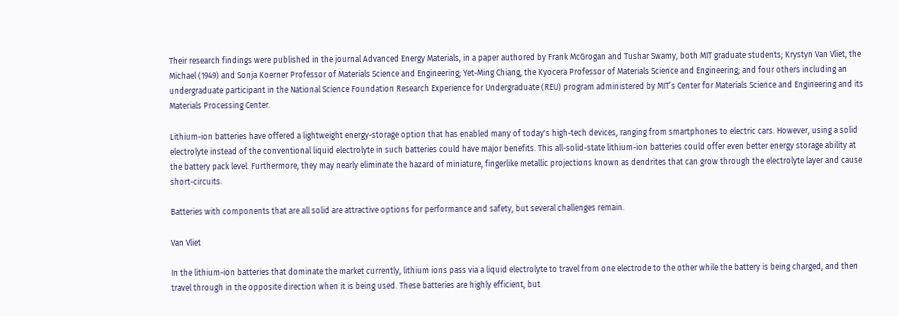Their research findings were published in the journal Advanced Energy Materials, in a paper authored by Frank McGrogan and Tushar Swamy, both MIT graduate students; Krystyn Van Vliet, the Michael (1949) and Sonja Koerner Professor of Materials Science and Engineering; Yet-Ming Chiang, the Kyocera Professor of Materials Science and Engineering; and four others including an undergraduate participant in the National Science Foundation Research Experience for Undergraduate (REU) program administered by MIT’s Center for Materials Science and Engineering and its Materials Processing Center.

Lithium-ion batteries have offered a lightweight energy-storage option that has enabled many of today's high-tech devices, ranging from smartphones to electric cars. However, using a solid electrolyte instead of the conventional liquid electrolyte in such batteries could have major benefits. This all-solid-state lithium-ion batteries could offer even better energy storage ability at the battery pack level. Furthermore, they may nearly eliminate the hazard of miniature, fingerlike metallic projections known as dendrites that can grow through the electrolyte layer and cause short-circuits.

Batteries with components that are all solid are attractive options for performance and safety, but several challenges remain.

Van Vliet

In the lithium-ion batteries that dominate the market currently, lithium ions pass via a liquid electrolyte to travel from one electrode to the other while the battery is being charged, and then travel through in the opposite direction when it is being used. These batteries are highly efficient, but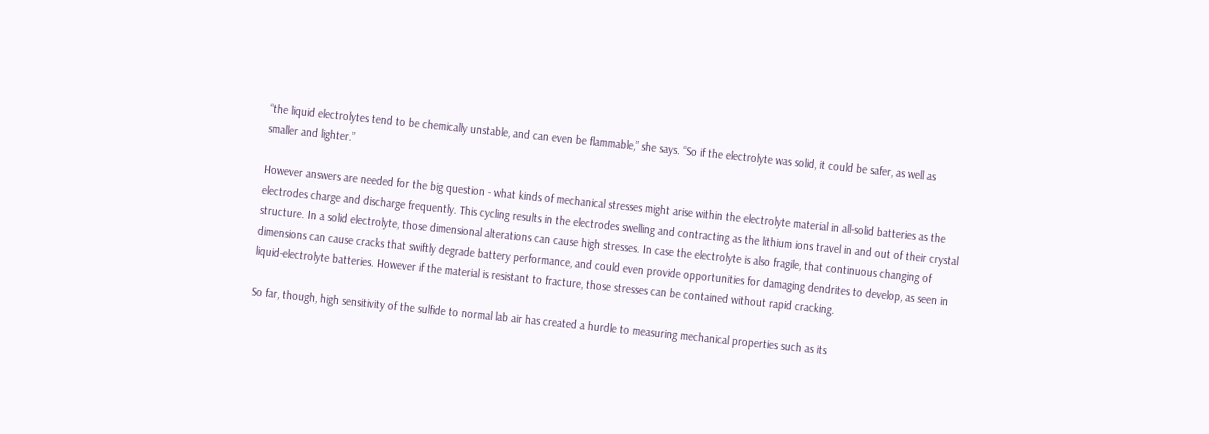“the liquid electrolytes tend to be chemically unstable, and can even be flammable,” she says. “So if the electrolyte was solid, it could be safer, as well as smaller and lighter.”

However answers are needed for the big question - what kinds of mechanical stresses might arise within the electrolyte material in all-solid batteries as the electrodes charge and discharge frequently. This cycling results in the electrodes swelling and contracting as the lithium ions travel in and out of their crystal structure. In a solid electrolyte, those dimensional alterations can cause high stresses. In case the electrolyte is also fragile, that continuous changing of dimensions can cause cracks that swiftly degrade battery performance, and could even provide opportunities for damaging dendrites to develop, as seen in liquid-electrolyte batteries. However if the material is resistant to fracture, those stresses can be contained without rapid cracking.

So far, though, high sensitivity of the sulfide to normal lab air has created a hurdle to measuring mechanical properties such as its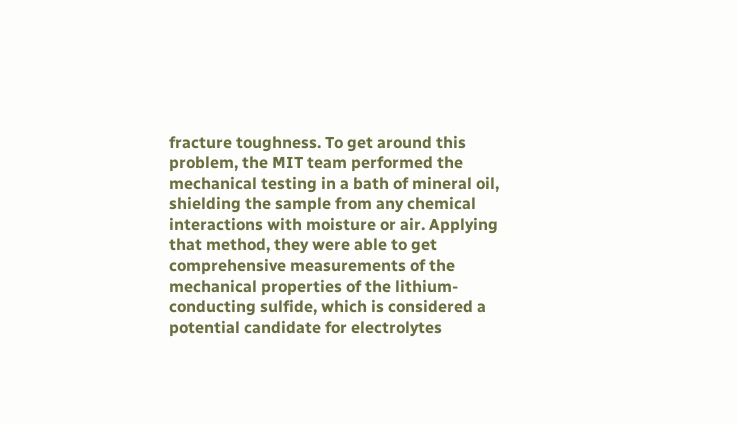fracture toughness. To get around this problem, the MIT team performed the mechanical testing in a bath of mineral oil, shielding the sample from any chemical interactions with moisture or air. Applying that method, they were able to get comprehensive measurements of the mechanical properties of the lithium-conducting sulfide, which is considered a potential candidate for electrolytes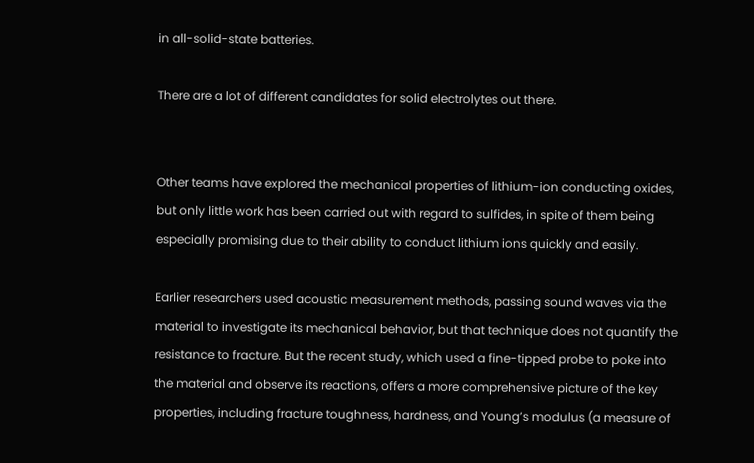in all-solid-state batteries.

There are a lot of different candidates for solid electrolytes out there.


Other teams have explored the mechanical properties of lithium-ion conducting oxides, but only little work has been carried out with regard to sulfides, in spite of them being especially promising due to their ability to conduct lithium ions quickly and easily.

Earlier researchers used acoustic measurement methods, passing sound waves via the material to investigate its mechanical behavior, but that technique does not quantify the resistance to fracture. But the recent study, which used a fine-tipped probe to poke into the material and observe its reactions, offers a more comprehensive picture of the key properties, including fracture toughness, hardness, and Young’s modulus (a measure of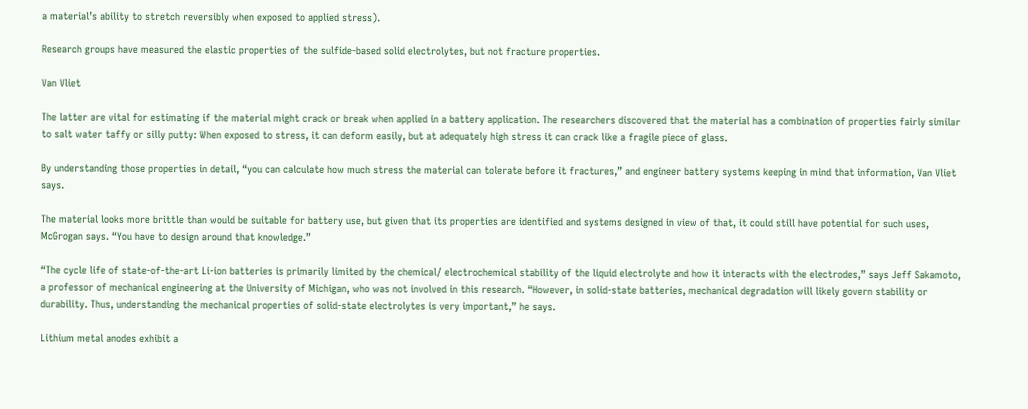a material’s ability to stretch reversibly when exposed to applied stress).

Research groups have measured the elastic properties of the sulfide-based solid electrolytes, but not fracture properties.

Van Vliet

The latter are vital for estimating if the material might crack or break when applied in a battery application. The researchers discovered that the material has a combination of properties fairly similar to salt water taffy or silly putty: When exposed to stress, it can deform easily, but at adequately high stress it can crack like a fragile piece of glass.

By understanding those properties in detail, “you can calculate how much stress the material can tolerate before it fractures,” and engineer battery systems keeping in mind that information, Van Vliet says.

The material looks more brittle than would be suitable for battery use, but given that its properties are identified and systems designed in view of that, it could still have potential for such uses, McGrogan says. “You have to design around that knowledge.”

“The cycle life of state-of-the-art Li-ion batteries is primarily limited by the chemical/ electrochemical stability of the liquid electrolyte and how it interacts with the electrodes,” says Jeff Sakamoto, a professor of mechanical engineering at the University of Michigan, who was not involved in this research. “However, in solid-state batteries, mechanical degradation will likely govern stability or durability. Thus, understanding the mechanical properties of solid-state electrolytes is very important,” he says.

Lithium metal anodes exhibit a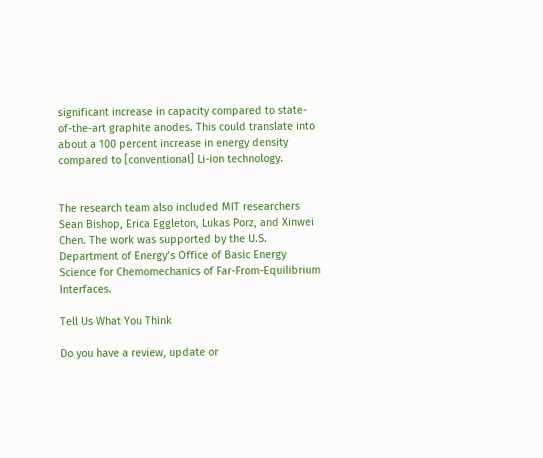significant increase in capacity compared to state-of-the-art graphite anodes. This could translate into about a 100 percent increase in energy density compared to [conventional] Li-ion technology.


The research team also included MIT researchers Sean Bishop, Erica Eggleton, Lukas Porz, and Xinwei Chen. The work was supported by the U.S. Department of Energy’s Office of Basic Energy Science for Chemomechanics of Far-From-Equilibrium Interfaces.

Tell Us What You Think

Do you have a review, update or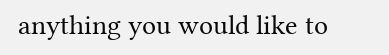anything you would like to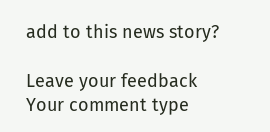add to this news story?

Leave your feedback
Your comment type